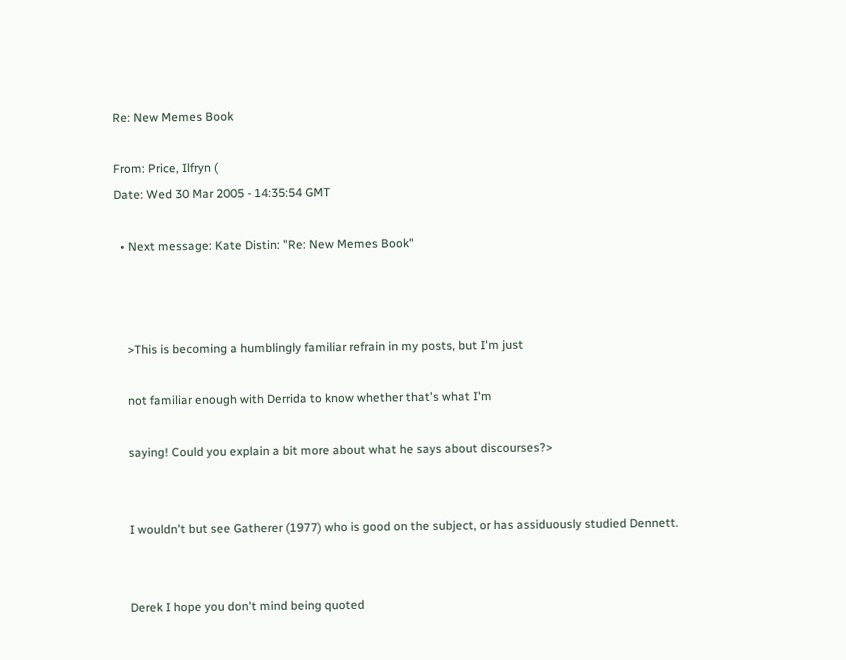Re: New Memes Book

From: Price, Ilfryn (
Date: Wed 30 Mar 2005 - 14:35:54 GMT

  • Next message: Kate Distin: "Re: New Memes Book"



    >This is becoming a humblingly familiar refrain in my posts, but I'm just

    not familiar enough with Derrida to know whether that's what I'm

    saying! Could you explain a bit more about what he says about discourses?>


    I wouldn't but see Gatherer (1977) who is good on the subject, or has assiduously studied Dennett.


    Derek I hope you don't mind being quoted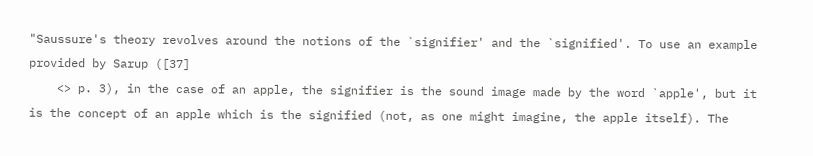"Saussure's theory revolves around the notions of the `signifier' and the `signified'. To use an example provided by Sarup ([37]
    <> p. 3), in the case of an apple, the signifier is the sound image made by the word `apple', but it is the concept of an apple which is the signified (not, as one might imagine, the apple itself). The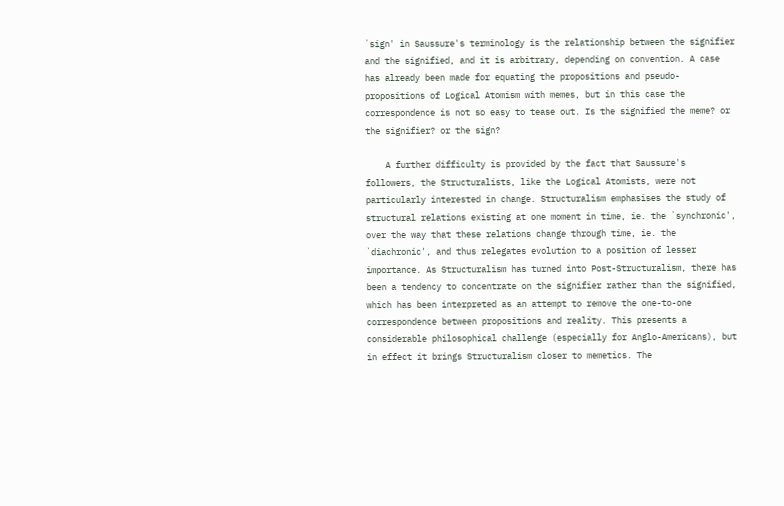`sign' in Saussure's terminology is the relationship between the signifier and the signified, and it is arbitrary, depending on convention. A case has already been made for equating the propositions and pseudo-propositions of Logical Atomism with memes, but in this case the correspondence is not so easy to tease out. Is the signified the meme? or the signifier? or the sign?

    A further difficulty is provided by the fact that Saussure's followers, the Structuralists, like the Logical Atomists, were not particularly interested in change. Structuralism emphasises the study of structural relations existing at one moment in time, ie. the `synchronic', over the way that these relations change through time, ie. the `diachronic', and thus relegates evolution to a position of lesser importance. As Structuralism has turned into Post-Structuralism, there has been a tendency to concentrate on the signifier rather than the signified, which has been interpreted as an attempt to remove the one-to-one correspondence between propositions and reality. This presents a considerable philosophical challenge (especially for Anglo-Americans), but in effect it brings Structuralism closer to memetics. The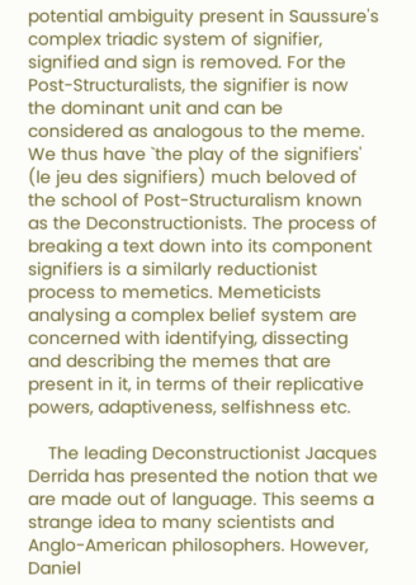potential ambiguity present in Saussure's complex triadic system of signifier, signified and sign is removed. For the Post-Structuralists, the signifier is now the dominant unit and can be considered as analogous to the meme. We thus have `the play of the signifiers' (le jeu des signifiers) much beloved of the school of Post-Structuralism known as the Deconstructionists. The process of breaking a text down into its component signifiers is a similarly reductionist process to memetics. Memeticists analysing a complex belief system are concerned with identifying, dissecting and describing the memes that are present in it, in terms of their replicative powers, adaptiveness, selfishness etc.

    The leading Deconstructionist Jacques Derrida has presented the notion that we are made out of language. This seems a strange idea to many scientists and Anglo-American philosophers. However, Daniel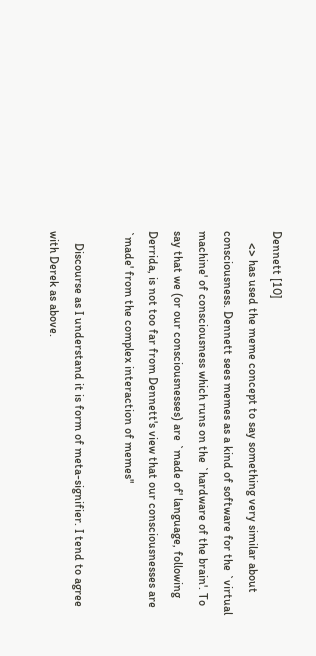Dennett [10]
    <> has used the meme concept to say something very similar about consciousness. Dennett sees memes as a kind of software for the `virtual machine' of consciousness which runs on the `hardware of the brain'. To say that we (or our consciousnesses) are `made of' language, following Derrida, is not too far from Dennett's view that our consciousnesses are `made' from the complex interaction of memes"

    Discourse as I understand it is form of meta-signifier. I tend to agree with Derek as above.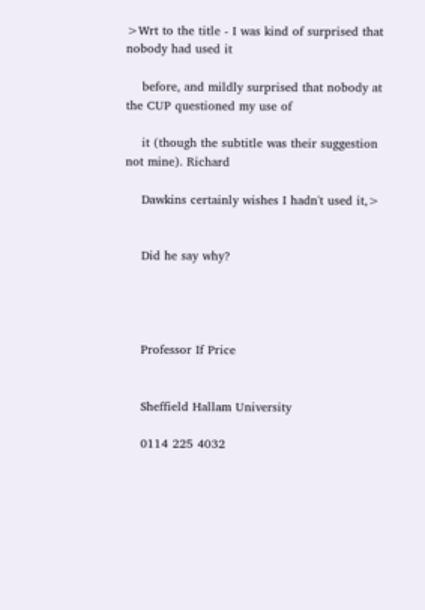>Wrt to the title - I was kind of surprised that nobody had used it

    before, and mildly surprised that nobody at the CUP questioned my use of

    it (though the subtitle was their suggestion not mine). Richard

    Dawkins certainly wishes I hadn't used it,>


    Did he say why?




    Professor If Price


    Sheffield Hallam University

    0114 225 4032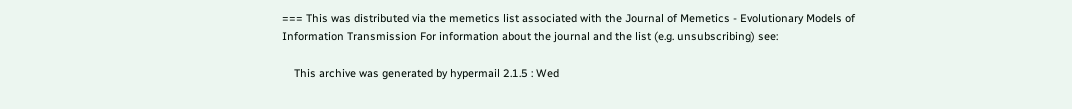=== This was distributed via the memetics list associated with the Journal of Memetics - Evolutionary Models of Information Transmission For information about the journal and the list (e.g. unsubscribing) see:

    This archive was generated by hypermail 2.1.5 : Wed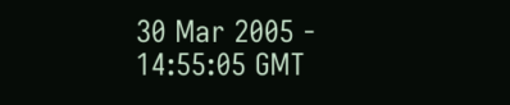30 Mar 2005 - 14:55:05 GMT